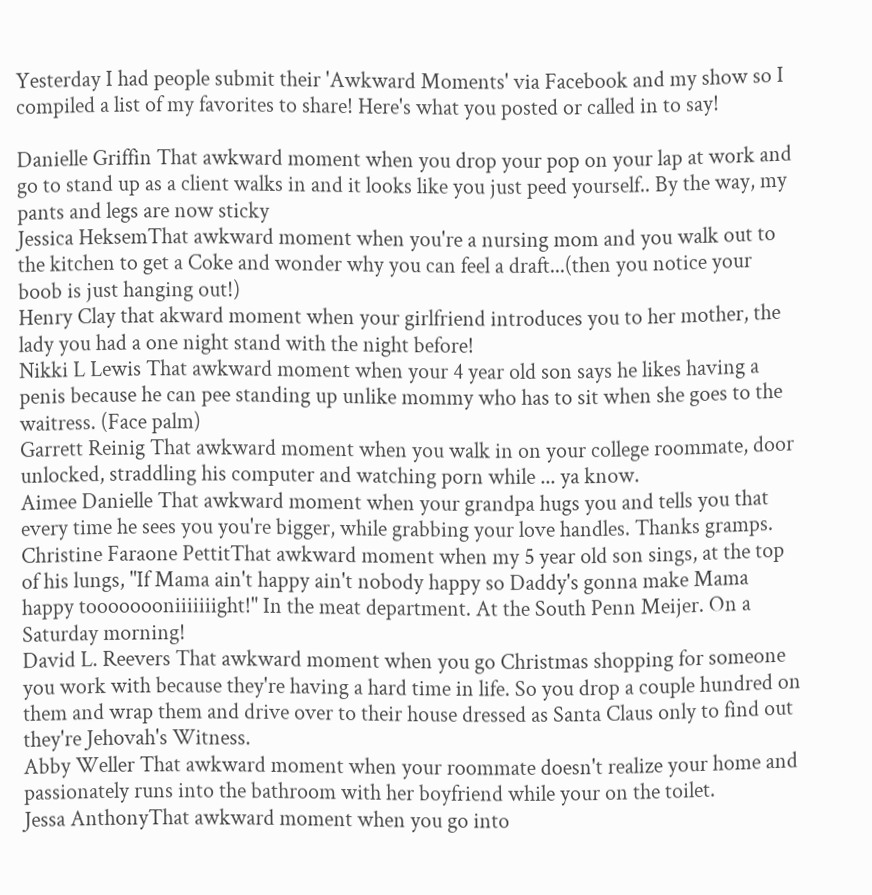Yesterday I had people submit their 'Awkward Moments' via Facebook and my show so I compiled a list of my favorites to share! Here's what you posted or called in to say!

Danielle Griffin That awkward moment when you drop your pop on your lap at work and go to stand up as a client walks in and it looks like you just peed yourself.. By the way, my pants and legs are now sticky
Jessica HeksemThat awkward moment when you're a nursing mom and you walk out to the kitchen to get a Coke and wonder why you can feel a draft...(then you notice your boob is just hanging out!)
Henry Clay that akward moment when your girlfriend introduces you to her mother, the lady you had a one night stand with the night before!
Nikki L Lewis That awkward moment when your 4 year old son says he likes having a penis because he can pee standing up unlike mommy who has to sit when she goes to the waitress. (Face palm)
Garrett Reinig That awkward moment when you walk in on your college roommate, door unlocked, straddling his computer and watching porn while ... ya know.
Aimee Danielle That awkward moment when your grandpa hugs you and tells you that every time he sees you you're bigger, while grabbing your love handles. Thanks gramps.
Christine Faraone PettitThat awkward moment when my 5 year old son sings, at the top of his lungs, "If Mama ain't happy ain't nobody happy so Daddy's gonna make Mama happy toooooooniiiiiiight!" In the meat department. At the South Penn Meijer. On a Saturday morning!
David L. Reevers That awkward moment when you go Christmas shopping for someone you work with because they're having a hard time in life. So you drop a couple hundred on them and wrap them and drive over to their house dressed as Santa Claus only to find out they're Jehovah's Witness.
Abby Weller That awkward moment when your roommate doesn't realize your home and passionately runs into the bathroom with her boyfriend while your on the toilet.
Jessa AnthonyThat awkward moment when you go into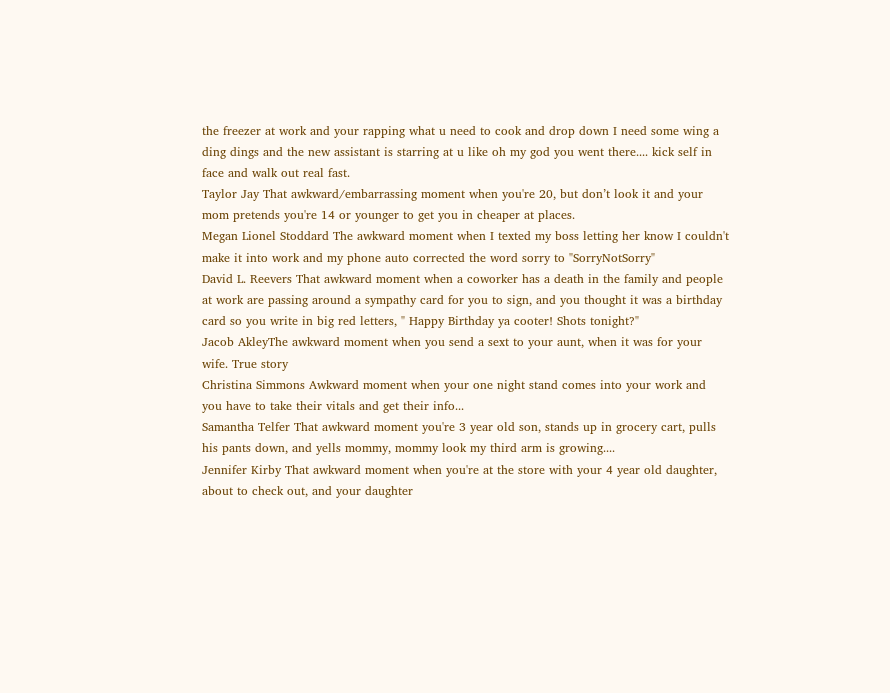the freezer at work and your rapping what u need to cook and drop down I need some wing a ding dings and the new assistant is starring at u like oh my god you went there.... kick self in face and walk out real fast.
Taylor Jay That awkward/embarrassing moment when you're 20, but don’t look it and your mom pretends you're 14 or younger to get you in cheaper at places.
Megan Lionel Stoddard The awkward moment when I texted my boss letting her know I couldn't make it into work and my phone auto corrected the word sorry to "SorryNotSorry"
David L. Reevers That awkward moment when a coworker has a death in the family and people at work are passing around a sympathy card for you to sign, and you thought it was a birthday card so you write in big red letters, " Happy Birthday ya cooter! Shots tonight?"
Jacob AkleyThe awkward moment when you send a sext to your aunt, when it was for your wife. True story
Christina Simmons Awkward moment when your one night stand comes into your work and you have to take their vitals and get their info...
Samantha Telfer That awkward moment you're 3 year old son, stands up in grocery cart, pulls his pants down, and yells mommy, mommy look my third arm is growing....
Jennifer Kirby That awkward moment when you're at the store with your 4 year old daughter, about to check out, and your daughter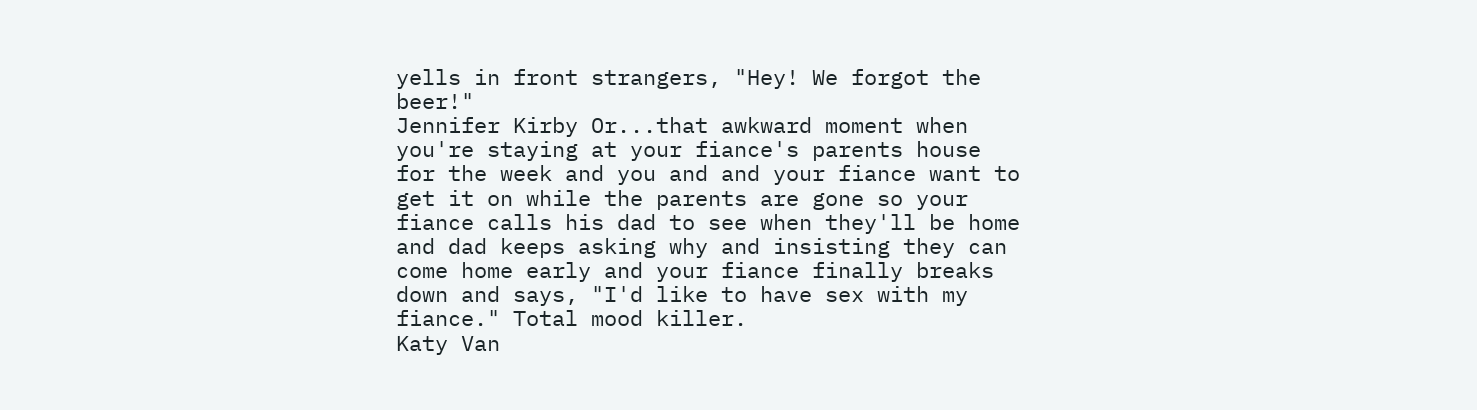yells in front strangers, "Hey! We forgot the beer!"
Jennifer Kirby Or...that awkward moment when you're staying at your fiance's parents house for the week and you and and your fiance want to get it on while the parents are gone so your fiance calls his dad to see when they'll be home and dad keeps asking why and insisting they can come home early and your fiance finally breaks down and says, "I'd like to have sex with my fiance." Total mood killer.
Katy Van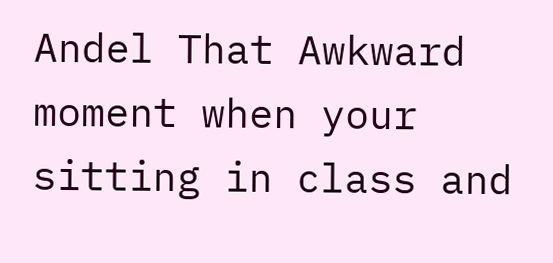Andel That Awkward moment when your sitting in class and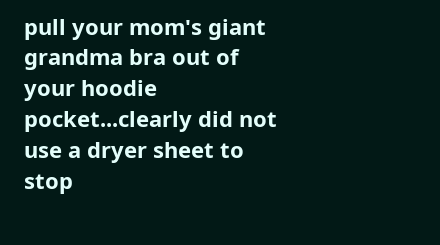pull your mom's giant grandma bra out of your hoodie pocket...clearly did not use a dryer sheet to stop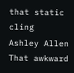that static cling
Ashley Allen That awkward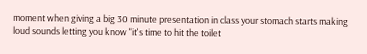moment when giving a big 30 minute presentation in class your stomach starts making loud sounds letting you know "it's time to hit the toilet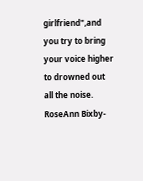girlfriend",and you try to bring your voice higher to drowned out all the noise.
RoseAnn Bixby-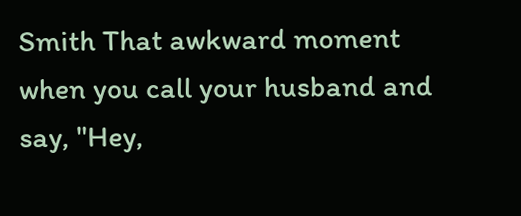Smith That awkward moment when you call your husband and say, "Hey,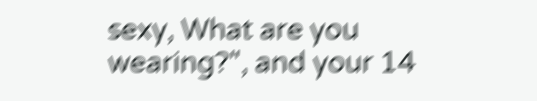sexy, What are you wearing?", and your 14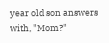year old son answers with, "Mom?"